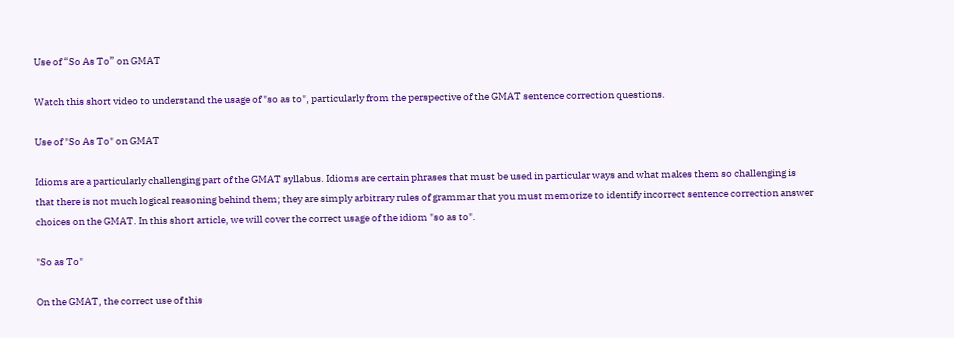Use of “So As To” on GMAT

Watch this short video to understand the usage of "so as to", particularly from the perspective of the GMAT sentence correction questions.

Use of "So As To" on GMAT

Idioms are a particularly challenging part of the GMAT syllabus. Idioms are certain phrases that must be used in particular ways and what makes them so challenging is that there is not much logical reasoning behind them; they are simply arbitrary rules of grammar that you must memorize to identify incorrect sentence correction answer choices on the GMAT. In this short article, we will cover the correct usage of the idiom "so as to".

"So as To"

On the GMAT, the correct use of this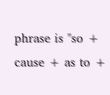phrase is "so + cause + as to +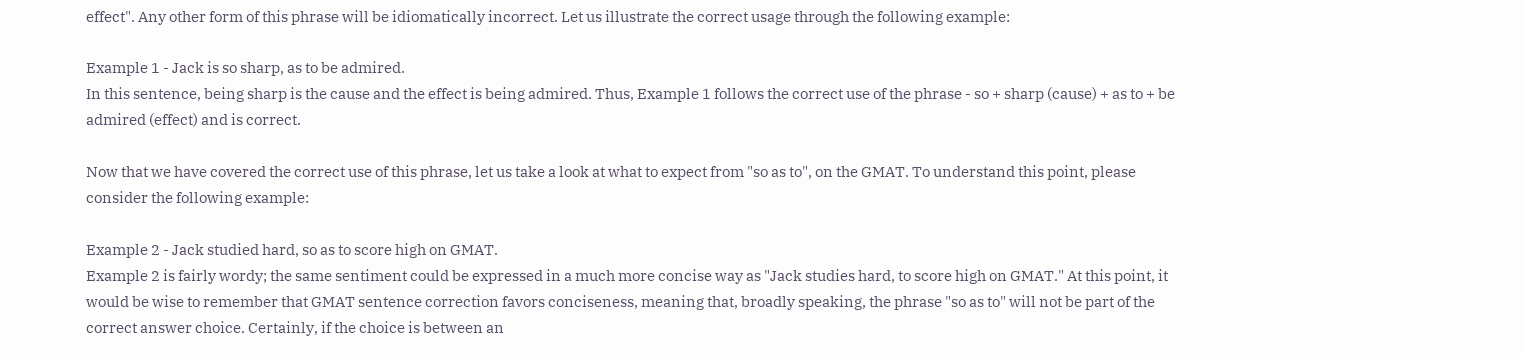effect". Any other form of this phrase will be idiomatically incorrect. Let us illustrate the correct usage through the following example:

Example 1 - Jack is so sharp, as to be admired.
In this sentence, being sharp is the cause and the effect is being admired. Thus, Example 1 follows the correct use of the phrase - so + sharp (cause) + as to + be admired (effect) and is correct.

Now that we have covered the correct use of this phrase, let us take a look at what to expect from "so as to", on the GMAT. To understand this point, please consider the following example:

Example 2 - Jack studied hard, so as to score high on GMAT.
Example 2 is fairly wordy; the same sentiment could be expressed in a much more concise way as "Jack studies hard, to score high on GMAT." At this point, it would be wise to remember that GMAT sentence correction favors conciseness, meaning that, broadly speaking, the phrase "so as to" will not be part of the correct answer choice. Certainly, if the choice is between an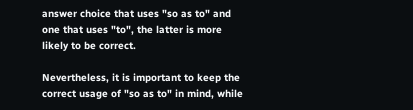answer choice that uses "so as to" and one that uses "to", the latter is more likely to be correct.

Nevertheless, it is important to keep the correct usage of "so as to" in mind, while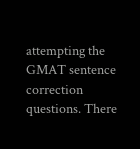attempting the GMAT sentence correction questions. There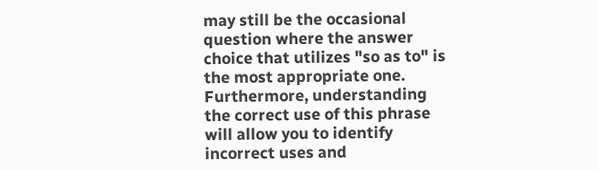may still be the occasional question where the answer choice that utilizes "so as to" is the most appropriate one. Furthermore, understanding the correct use of this phrase will allow you to identify incorrect uses and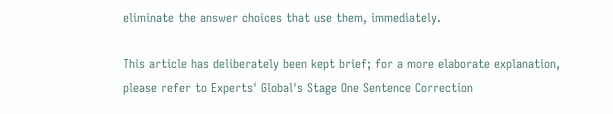eliminate the answer choices that use them, immediately.

This article has deliberately been kept brief; for a more elaborate explanation, please refer to Experts' Global's Stage One Sentence Correction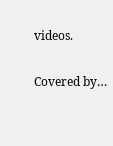videos.

Covered by…